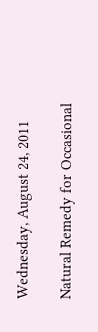Wednesday, August 24, 2011

Natural Remedy for Occasional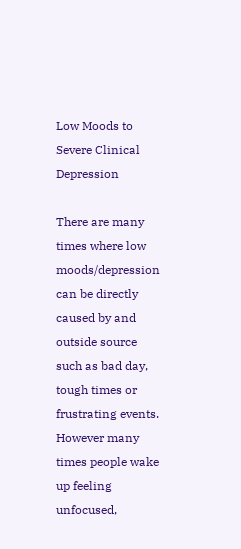Low Moods to Severe Clinical Depression

There are many times where low moods/depression can be directly caused by and outside source such as bad day, tough times or frustrating events. However many times people wake up feeling unfocused,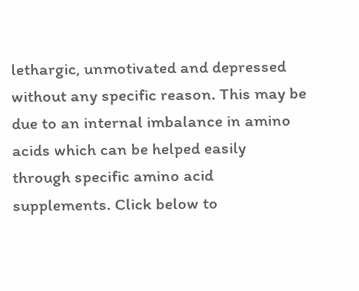lethargic, unmotivated and depressed without any specific reason. This may be due to an internal imbalance in amino acids which can be helped easily through specific amino acid supplements. Click below to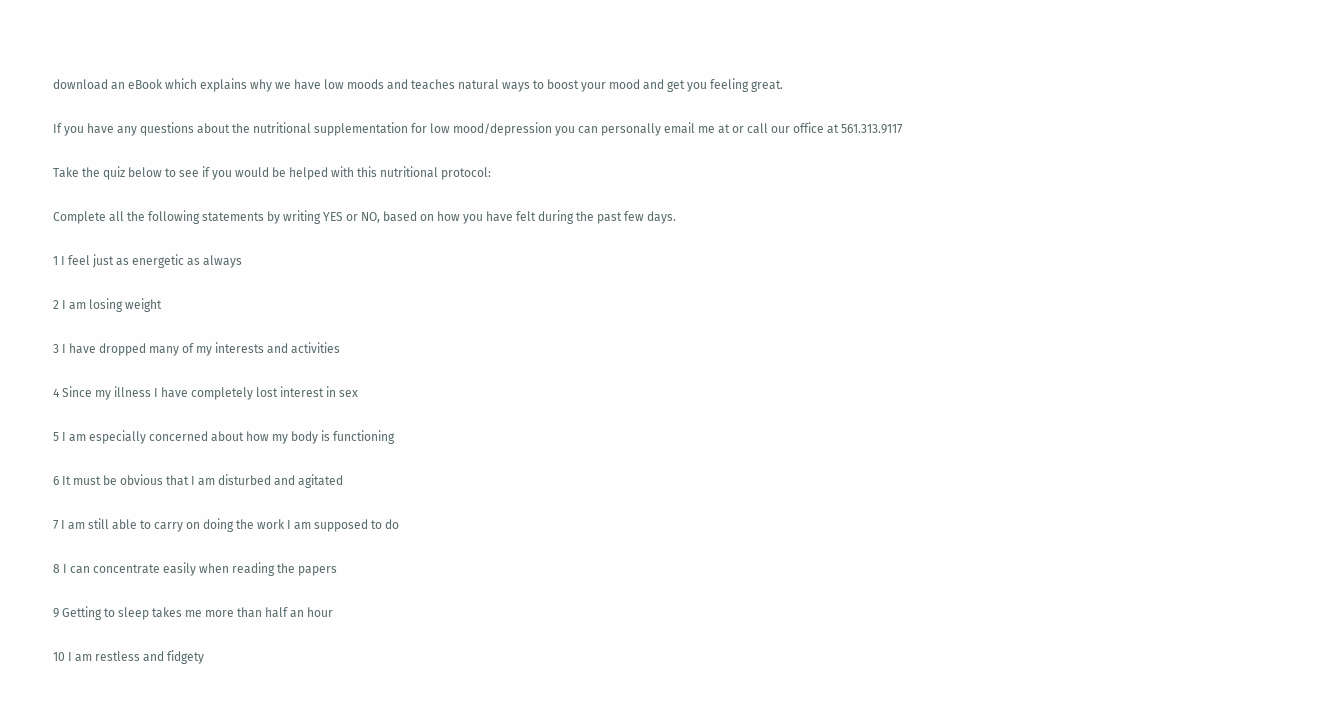download an eBook which explains why we have low moods and teaches natural ways to boost your mood and get you feeling great.

If you have any questions about the nutritional supplementation for low mood/depression you can personally email me at or call our office at 561.313.9117

Take the quiz below to see if you would be helped with this nutritional protocol:

Complete all the following statements by writing YES or NO, based on how you have felt during the past few days.

1 I feel just as energetic as always

2 I am losing weight

3 I have dropped many of my interests and activities

4 Since my illness I have completely lost interest in sex

5 I am especially concerned about how my body is functioning

6 It must be obvious that I am disturbed and agitated

7 I am still able to carry on doing the work I am supposed to do

8 I can concentrate easily when reading the papers

9 Getting to sleep takes me more than half an hour

10 I am restless and fidgety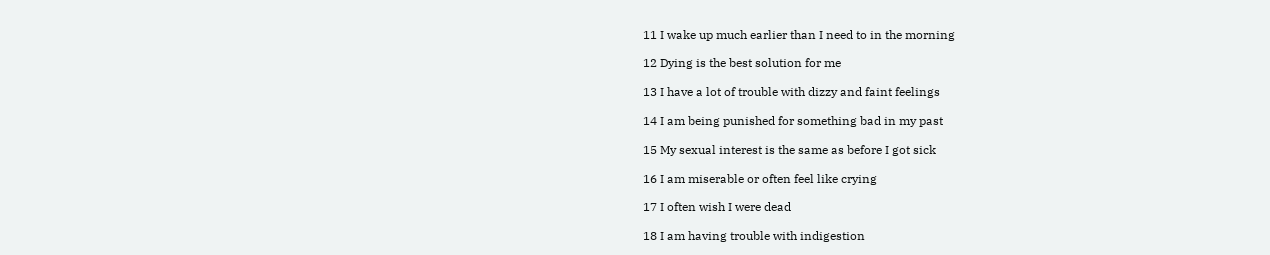11 I wake up much earlier than I need to in the morning

12 Dying is the best solution for me

13 I have a lot of trouble with dizzy and faint feelings

14 I am being punished for something bad in my past

15 My sexual interest is the same as before I got sick

16 I am miserable or often feel like crying

17 I often wish I were dead

18 I am having trouble with indigestion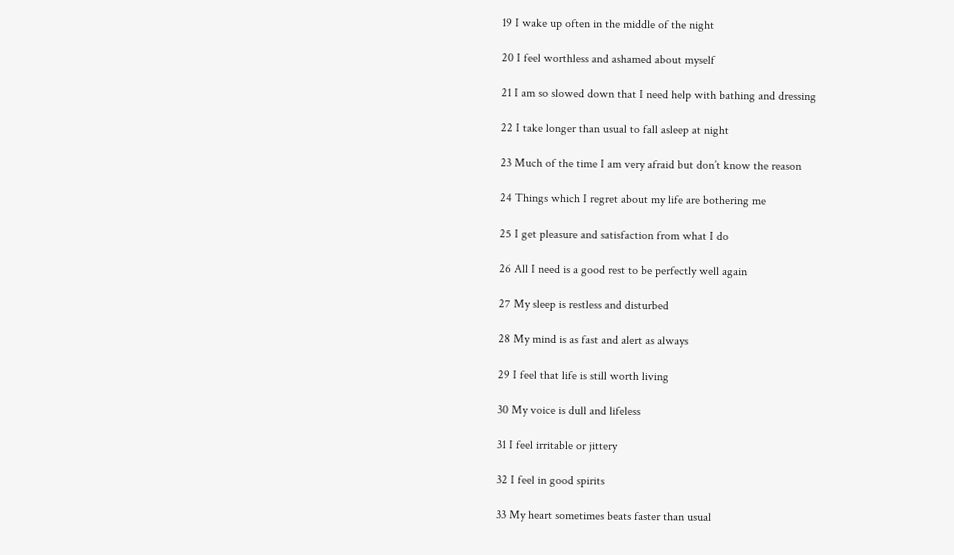19 I wake up often in the middle of the night

20 I feel worthless and ashamed about myself

21 I am so slowed down that I need help with bathing and dressing

22 I take longer than usual to fall asleep at night

23 Much of the time I am very afraid but don’t know the reason

24 Things which I regret about my life are bothering me

25 I get pleasure and satisfaction from what I do

26 All I need is a good rest to be perfectly well again

27 My sleep is restless and disturbed

28 My mind is as fast and alert as always

29 I feel that life is still worth living

30 My voice is dull and lifeless

31 I feel irritable or jittery

32 I feel in good spirits

33 My heart sometimes beats faster than usual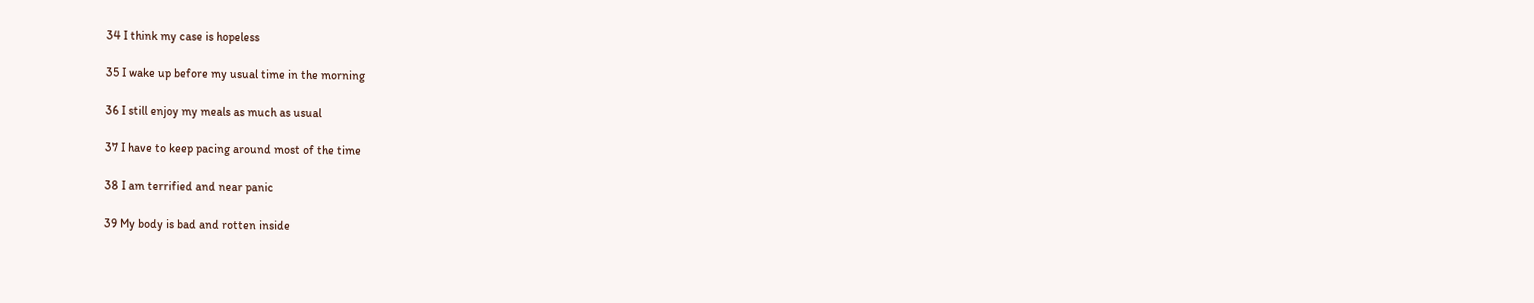34 I think my case is hopeless

35 I wake up before my usual time in the morning

36 I still enjoy my meals as much as usual

37 I have to keep pacing around most of the time

38 I am terrified and near panic

39 My body is bad and rotten inside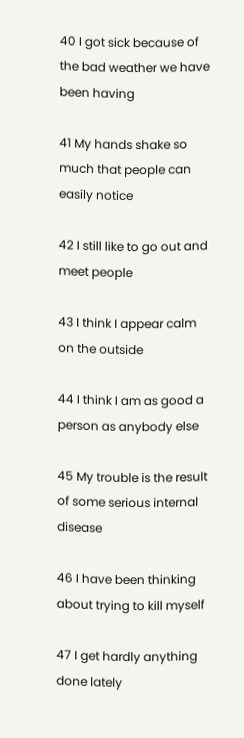40 I got sick because of the bad weather we have been having

41 My hands shake so much that people can easily notice

42 I still like to go out and meet people

43 I think I appear calm on the outside

44 I think I am as good a person as anybody else

45 My trouble is the result of some serious internal disease

46 I have been thinking about trying to kill myself

47 I get hardly anything done lately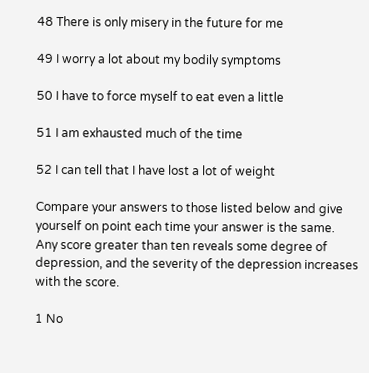48 There is only misery in the future for me

49 I worry a lot about my bodily symptoms

50 I have to force myself to eat even a little

51 I am exhausted much of the time

52 I can tell that I have lost a lot of weight

Compare your answers to those listed below and give yourself on point each time your answer is the same. Any score greater than ten reveals some degree of depression, and the severity of the depression increases with the score.

1 No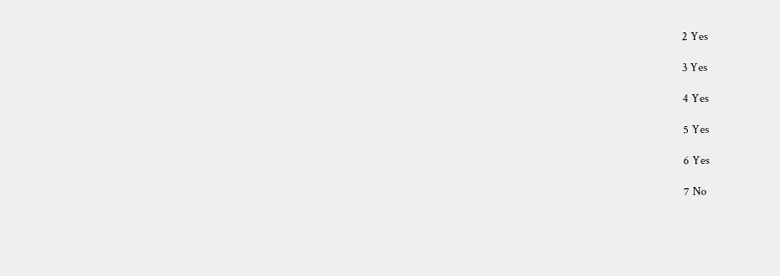2 Yes

3 Yes

4 Yes

5 Yes

6 Yes

7 No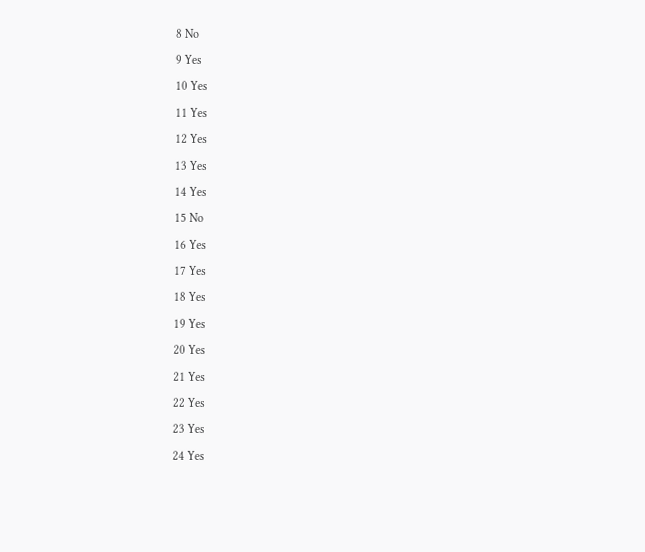8 No

9 Yes

10 Yes

11 Yes

12 Yes

13 Yes

14 Yes

15 No

16 Yes

17 Yes

18 Yes

19 Yes

20 Yes

21 Yes

22 Yes

23 Yes

24 Yes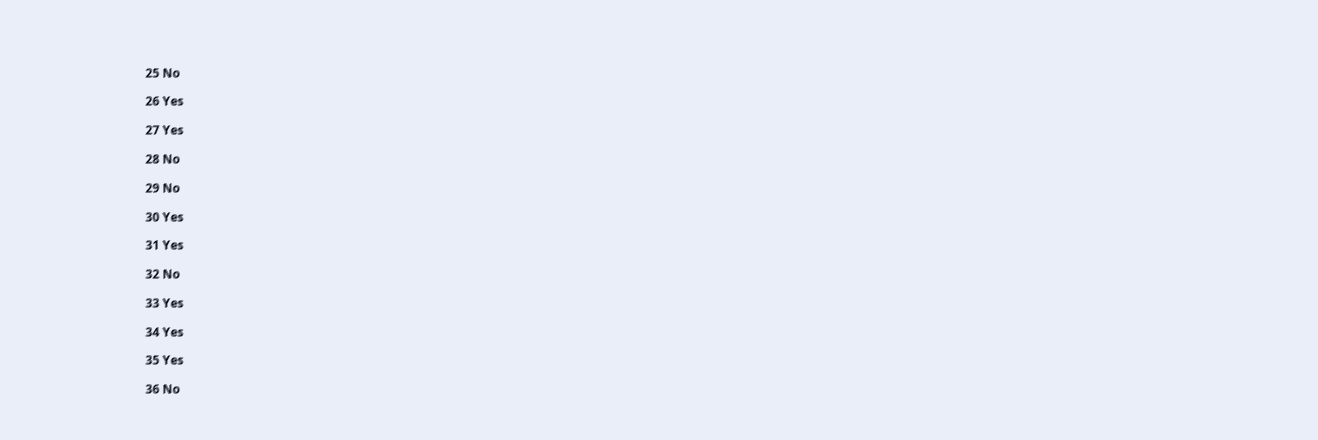25 No

26 Yes

27 Yes

28 No

29 No

30 Yes

31 Yes

32 No

33 Yes

34 Yes

35 Yes

36 No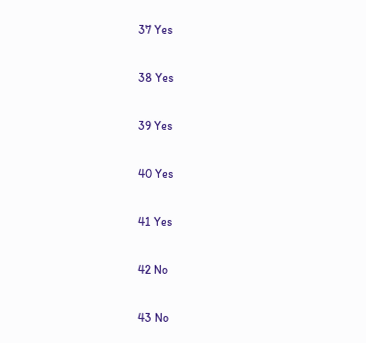37 Yes

38 Yes

39 Yes

40 Yes

41 Yes

42 No

43 No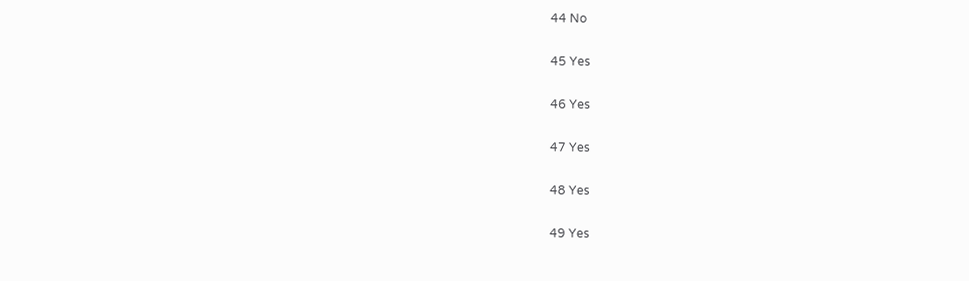44 No

45 Yes

46 Yes

47 Yes

48 Yes

49 Yes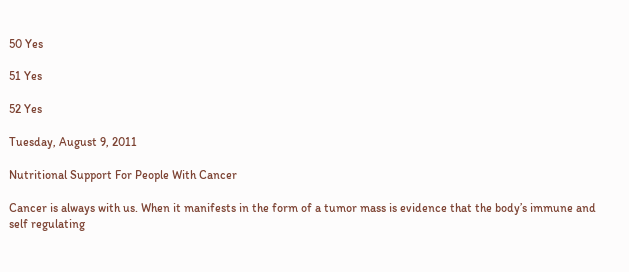50 Yes

51 Yes

52 Yes

Tuesday, August 9, 2011

Nutritional Support For People With Cancer

Cancer is always with us. When it manifests in the form of a tumor mass is evidence that the body’s immune and self regulating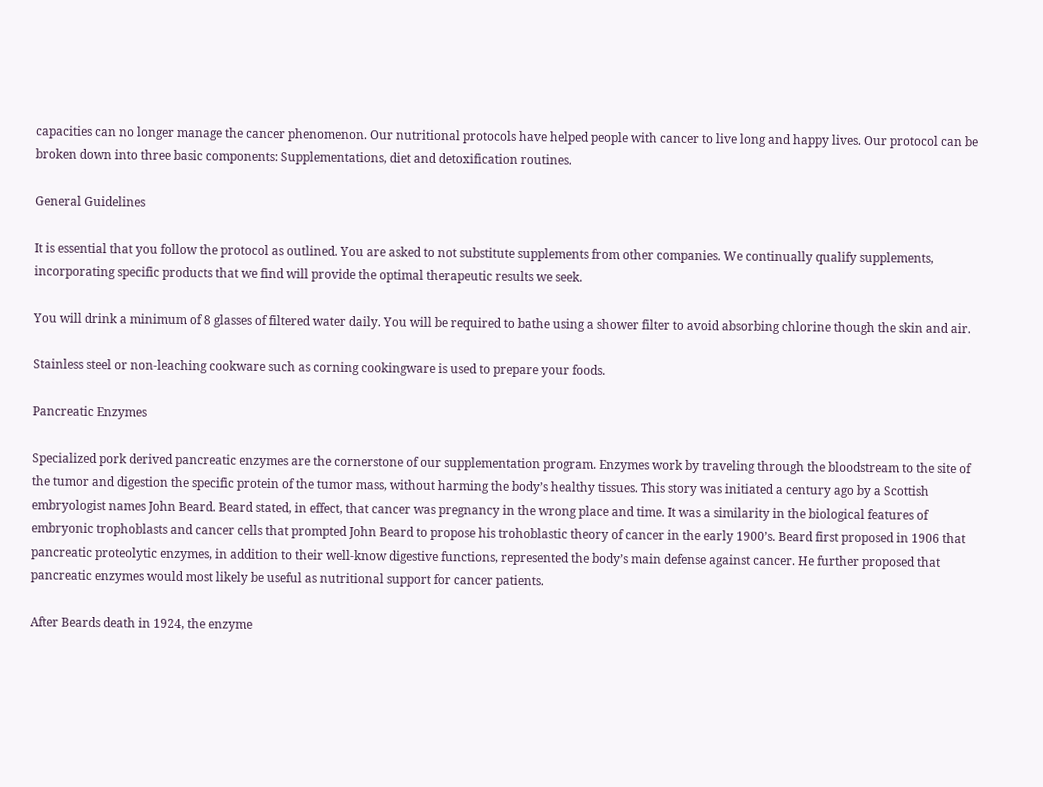capacities can no longer manage the cancer phenomenon. Our nutritional protocols have helped people with cancer to live long and happy lives. Our protocol can be broken down into three basic components: Supplementations, diet and detoxification routines.

General Guidelines

It is essential that you follow the protocol as outlined. You are asked to not substitute supplements from other companies. We continually qualify supplements, incorporating specific products that we find will provide the optimal therapeutic results we seek.

You will drink a minimum of 8 glasses of filtered water daily. You will be required to bathe using a shower filter to avoid absorbing chlorine though the skin and air.

Stainless steel or non-leaching cookware such as corning cookingware is used to prepare your foods.

Pancreatic Enzymes

Specialized pork derived pancreatic enzymes are the cornerstone of our supplementation program. Enzymes work by traveling through the bloodstream to the site of the tumor and digestion the specific protein of the tumor mass, without harming the body’s healthy tissues. This story was initiated a century ago by a Scottish embryologist names John Beard. Beard stated, in effect, that cancer was pregnancy in the wrong place and time. It was a similarity in the biological features of embryonic trophoblasts and cancer cells that prompted John Beard to propose his trohoblastic theory of cancer in the early 1900’s. Beard first proposed in 1906 that pancreatic proteolytic enzymes, in addition to their well-know digestive functions, represented the body’s main defense against cancer. He further proposed that pancreatic enzymes would most likely be useful as nutritional support for cancer patients.

After Beards death in 1924, the enzyme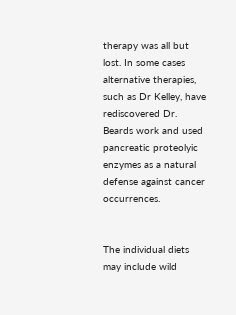therapy was all but lost. In some cases alternative therapies, such as Dr Kelley, have rediscovered Dr. Beards work and used pancreatic proteolyic enzymes as a natural defense against cancer occurrences.


The individual diets may include wild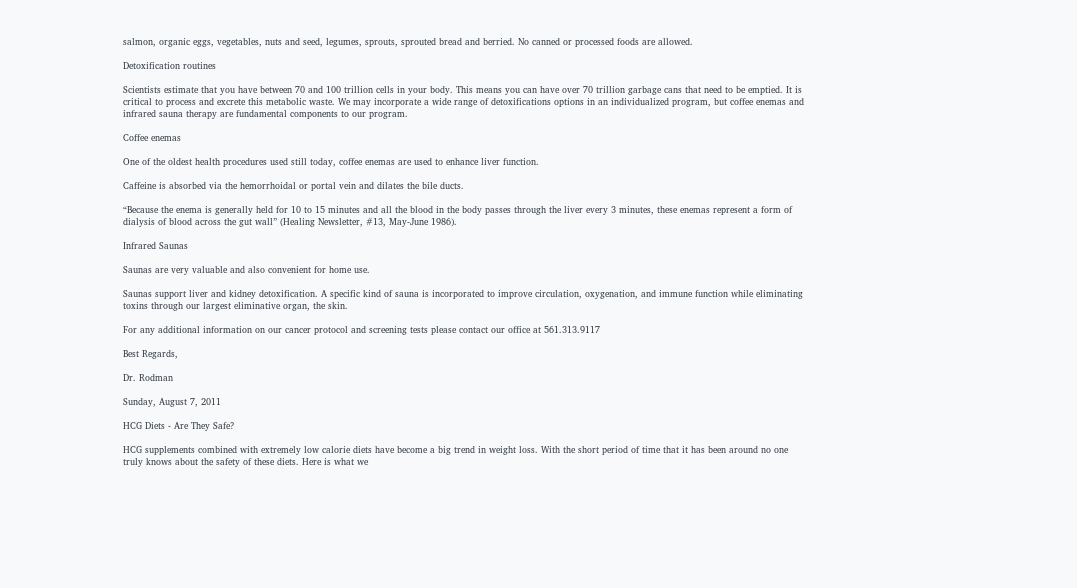salmon, organic eggs, vegetables, nuts and seed, legumes, sprouts, sprouted bread and berried. No canned or processed foods are allowed.

Detoxification routines

Scientists estimate that you have between 70 and 100 trillion cells in your body. This means you can have over 70 trillion garbage cans that need to be emptied. It is critical to process and excrete this metabolic waste. We may incorporate a wide range of detoxifications options in an individualized program, but coffee enemas and infrared sauna therapy are fundamental components to our program.

Coffee enemas

One of the oldest health procedures used still today, coffee enemas are used to enhance liver function.

Caffeine is absorbed via the hemorrhoidal or portal vein and dilates the bile ducts.

“Because the enema is generally held for 10 to 15 minutes and all the blood in the body passes through the liver every 3 minutes, these enemas represent a form of dialysis of blood across the gut wall” (Healing Newsletter, #13, May-June 1986).

Infrared Saunas

Saunas are very valuable and also convenient for home use.

Saunas support liver and kidney detoxification. A specific kind of sauna is incorporated to improve circulation, oxygenation, and immune function while eliminating toxins through our largest eliminative organ, the skin.

For any additional information on our cancer protocol and screening tests please contact our office at 561.313.9117

Best Regards,

Dr. Rodman

Sunday, August 7, 2011

HCG Diets - Are They Safe?

HCG supplements combined with extremely low calorie diets have become a big trend in weight loss. With the short period of time that it has been around no one truly knows about the safety of these diets. Here is what we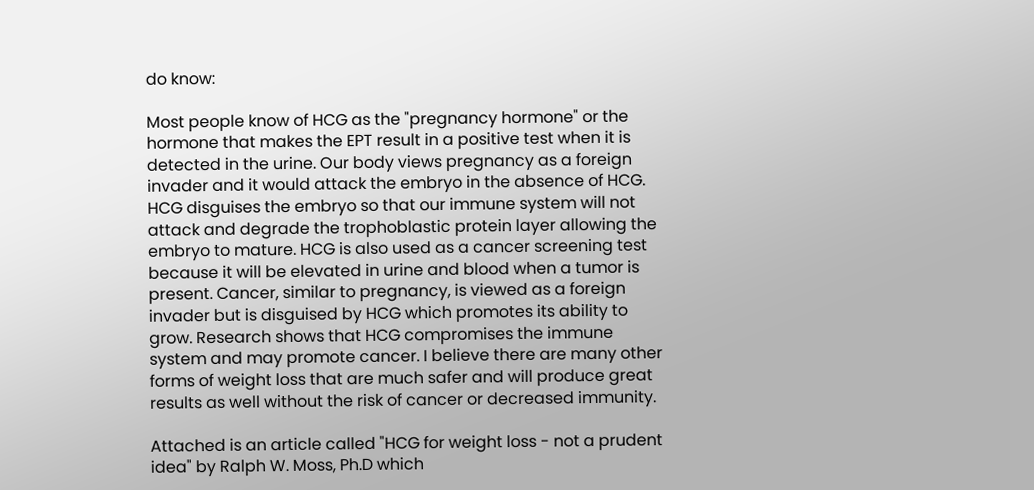do know:

Most people know of HCG as the "pregnancy hormone" or the hormone that makes the EPT result in a positive test when it is detected in the urine. Our body views pregnancy as a foreign invader and it would attack the embryo in the absence of HCG. HCG disguises the embryo so that our immune system will not attack and degrade the trophoblastic protein layer allowing the embryo to mature. HCG is also used as a cancer screening test because it will be elevated in urine and blood when a tumor is present. Cancer, similar to pregnancy, is viewed as a foreign invader but is disguised by HCG which promotes its ability to grow. Research shows that HCG compromises the immune system and may promote cancer. I believe there are many other forms of weight loss that are much safer and will produce great results as well without the risk of cancer or decreased immunity.

Attached is an article called "HCG for weight loss - not a prudent idea" by Ralph W. Moss, Ph.D which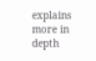explains more in depth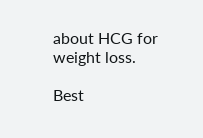about HCG for weight loss.

Best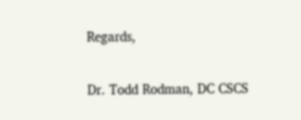Regards,

Dr. Todd Rodman, DC CSCS